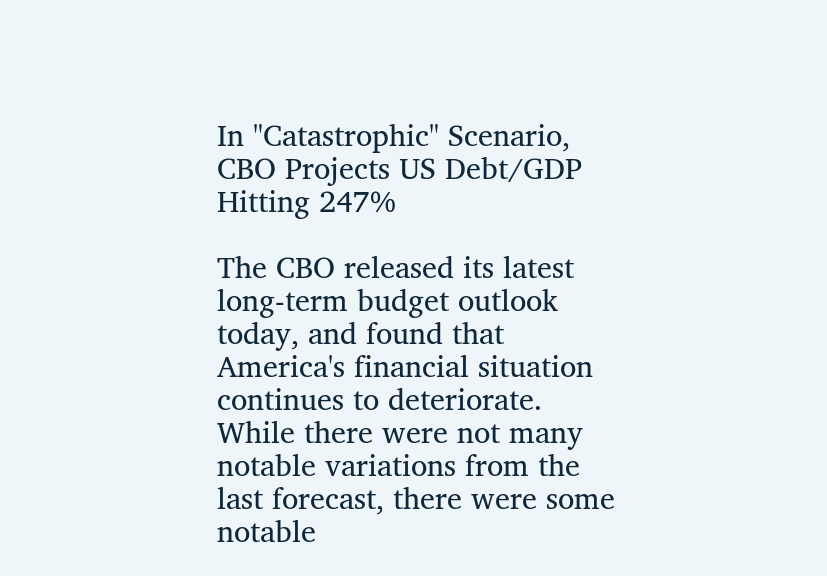In "Catastrophic" Scenario, CBO Projects US Debt/GDP Hitting 247%

The CBO released its latest long-term budget outlook today, and found that America's financial situation continues to deteriorate. While there were not many notable variations from the last forecast, there were some notable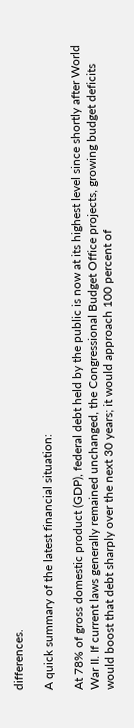differences.

A quick summary of the latest financial situation:

At 78% of gross domestic product (GDP), federal debt held by the public is now at its highest level since shortly after World War II. If current laws generally remained unchanged, the Congressional Budget Office projects, growing budget deficits would boost that debt sharply over the next 30 years; it would approach 100 percent of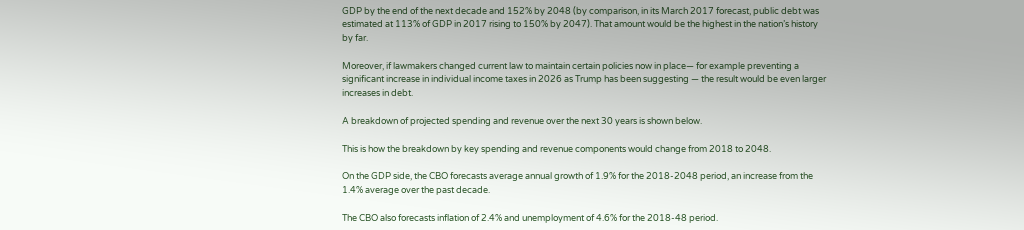GDP by the end of the next decade and 152% by 2048 (by comparison, in its March 2017 forecast, public debt was estimated at 113% of GDP in 2017 rising to 150% by 2047). That amount would be the highest in the nation’s history by far.

Moreover, if lawmakers changed current law to maintain certain policies now in place— for example preventing a significant increase in individual income taxes in 2026 as Trump has been suggesting — the result would be even larger increases in debt.

A breakdown of projected spending and revenue over the next 30 years is shown below.

This is how the breakdown by key spending and revenue components would change from 2018 to 2048.

On the GDP side, the CBO forecasts average annual growth of 1.9% for the 2018-2048 period, an increase from the 1.4% average over the past decade.

The CBO also forecasts inflation of 2.4% and unemployment of 4.6% for the 2018-48 period.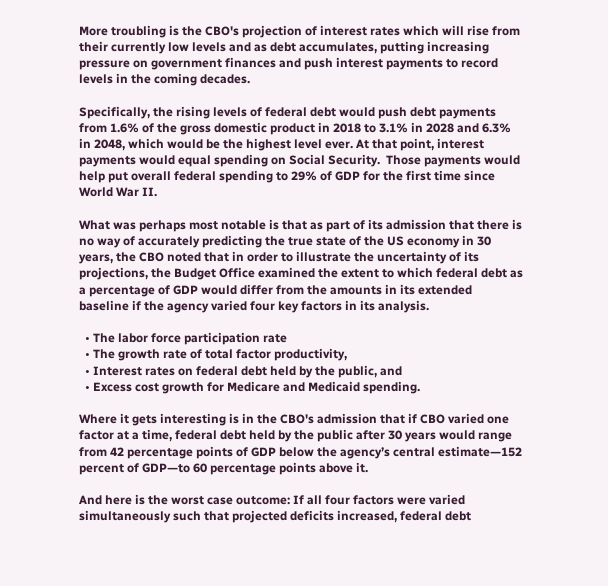More troubling is the CBO's projection of interest rates which will rise from their currently low levels and as debt accumulates, putting increasing pressure on government finances and push interest payments to record levels in the coming decades.

Specifically, the rising levels of federal debt would push debt payments from 1.6% of the gross domestic product in 2018 to 3.1% in 2028 and 6.3% in 2048, which would be the highest level ever. At that point, interest payments would equal spending on Social Security.  Those payments would help put overall federal spending to 29% of GDP for the first time since World War II.

What was perhaps most notable is that as part of its admission that there is no way of accurately predicting the true state of the US economy in 30 years, the CBO noted that in order to illustrate the uncertainty of its projections, the Budget Office examined the extent to which federal debt as a percentage of GDP would differ from the amounts in its extended baseline if the agency varied four key factors in its analysis.

  • The labor force participation rate
  • The growth rate of total factor productivity,
  • Interest rates on federal debt held by the public, and
  • Excess cost growth for Medicare and Medicaid spending.

Where it gets interesting is in the CBO's admission that if CBO varied one factor at a time, federal debt held by the public after 30 years would range from 42 percentage points of GDP below the agency’s central estimate—152 percent of GDP—to 60 percentage points above it.

And here is the worst case outcome: If all four factors were varied simultaneously such that projected deficits increased, federal debt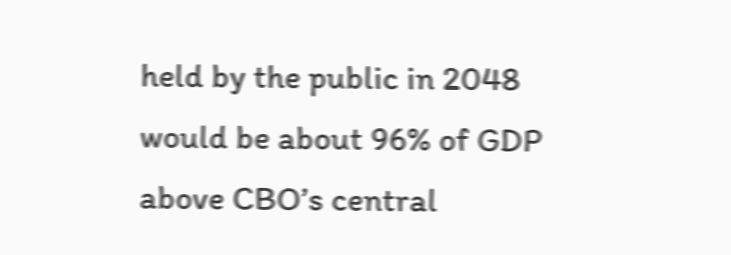held by the public in 2048 would be about 96% of GDP above CBO’s central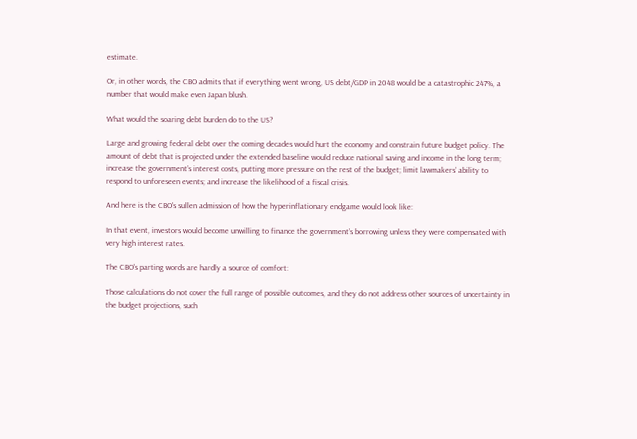estimate.

Or, in other words, the CBO admits that if everything went wrong, US debt/GDP in 2048 would be a catastrophic 247%, a number that would make even Japan blush.

What would the soaring debt burden do to the US?

Large and growing federal debt over the coming decades would hurt the economy and constrain future budget policy. The amount of debt that is projected under the extended baseline would reduce national saving and income in the long term; increase the government’s interest costs, putting more pressure on the rest of the budget; limit lawmakers’ ability to respond to unforeseen events; and increase the likelihood of a fiscal crisis.

And here is the CBO's sullen admission of how the hyperinflationary endgame would look like:

In that event, investors would become unwilling to finance the government’s borrowing unless they were compensated with very high interest rates.

The CBO's parting words are hardly a source of comfort:

Those calculations do not cover the full range of possible outcomes, and they do not address other sources of uncertainty in the budget projections, such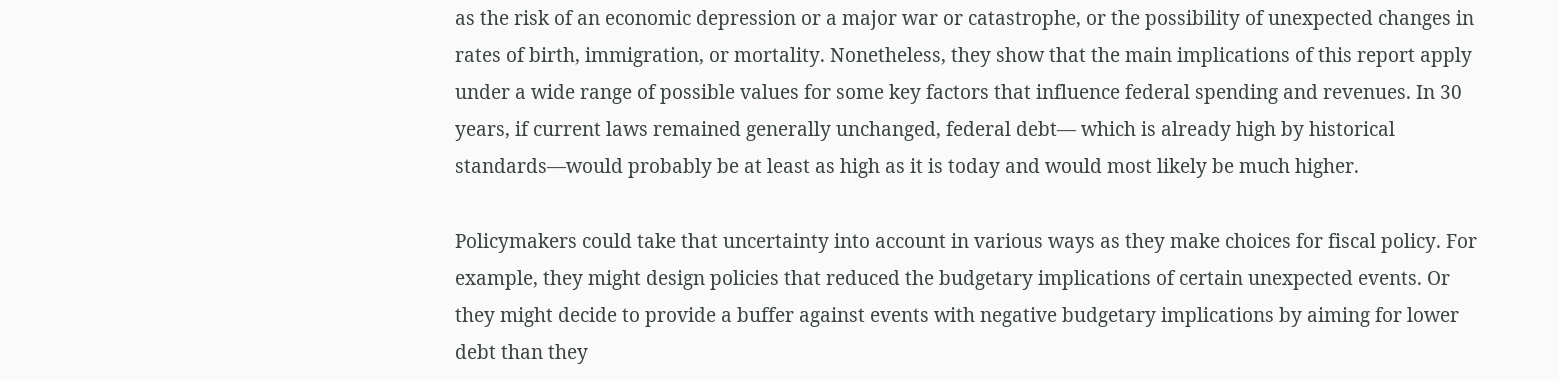as the risk of an economic depression or a major war or catastrophe, or the possibility of unexpected changes in rates of birth, immigration, or mortality. Nonetheless, they show that the main implications of this report apply under a wide range of possible values for some key factors that influence federal spending and revenues. In 30 years, if current laws remained generally unchanged, federal debt— which is already high by historical standards—would probably be at least as high as it is today and would most likely be much higher.

Policymakers could take that uncertainty into account in various ways as they make choices for fiscal policy. For example, they might design policies that reduced the budgetary implications of certain unexpected events. Or they might decide to provide a buffer against events with negative budgetary implications by aiming for lower debt than they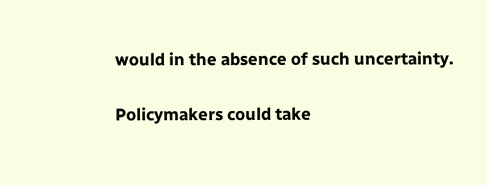would in the absence of such uncertainty.

Policymakers could take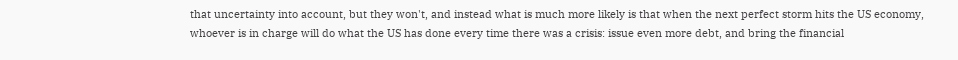that uncertainty into account, but they won't, and instead what is much more likely is that when the next perfect storm hits the US economy, whoever is in charge will do what the US has done every time there was a crisis: issue even more debt, and bring the financial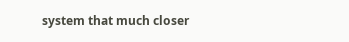system that much closer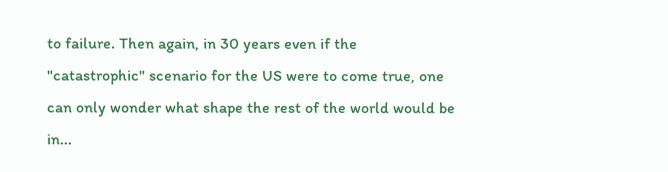to failure. Then again, in 30 years even if the "catastrophic" scenario for the US were to come true, one can only wonder what shape the rest of the world would be in...